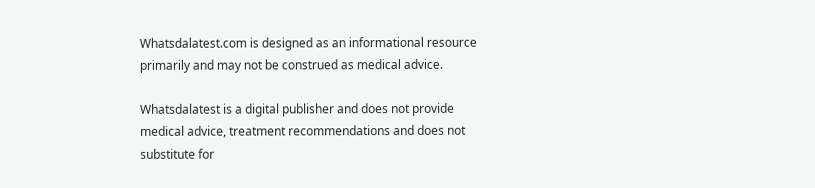Whatsdalatest.com is designed as an informational resource primarily and may not be construed as medical advice.

Whatsdalatest is a digital publisher and does not provide medical advice, treatment recommendations and does not substitute for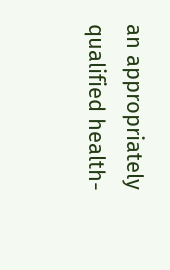an appropriately qualified health-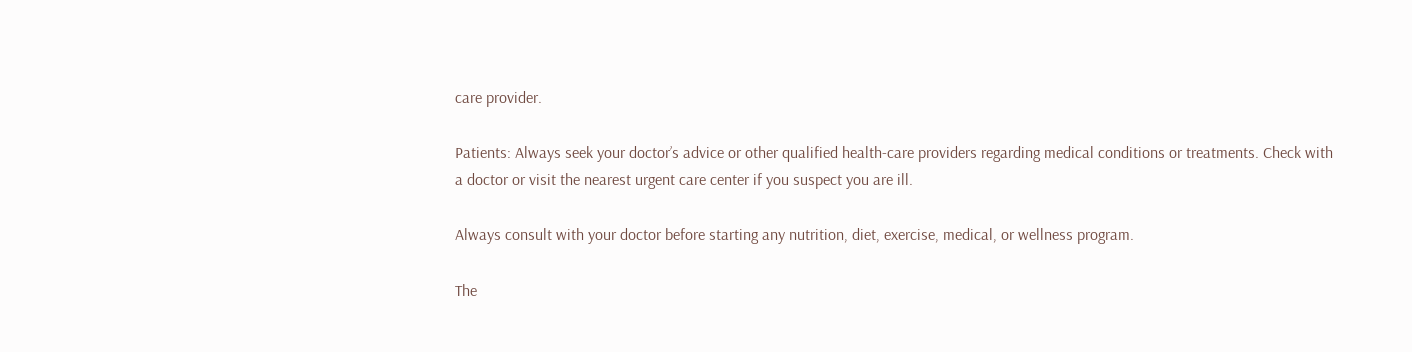care provider.

Patients: Always seek your doctor’s advice or other qualified health-care providers regarding medical conditions or treatments. Check with a doctor or visit the nearest urgent care center if you suspect you are ill.

Always consult with your doctor before starting any nutrition, diet, exercise, medical, or wellness program.

The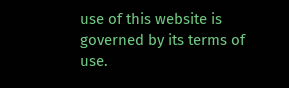use of this website is governed by its terms of use.